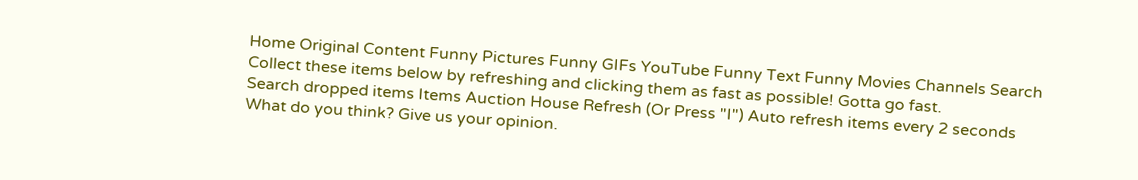Home Original Content Funny Pictures Funny GIFs YouTube Funny Text Funny Movies Channels Search
Collect these items below by refreshing and clicking them as fast as possible! Gotta go fast.
Search dropped items Items Auction House Refresh (Or Press "I") Auto refresh items every 2 seconds
What do you think? Give us your opinion.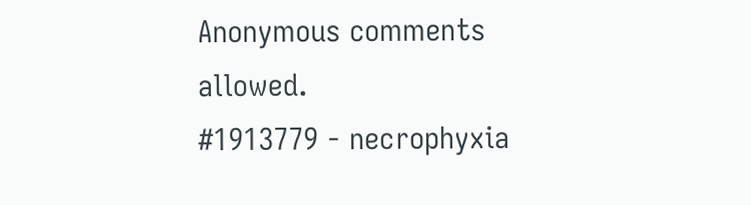Anonymous comments allowed.
#1913779 - necrophyxia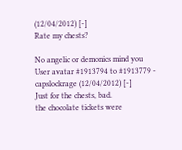(12/04/2012) [-]
Rate my chests?

No angelic or demonics mind you
User avatar #1913794 to #1913779 - capslockrage (12/04/2012) [-]
Just for the chests, bad.
the chocolate tickets were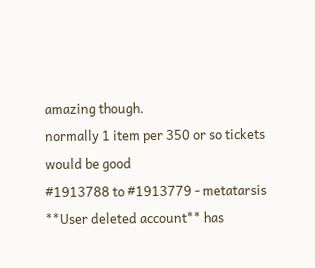amazing though.
normally 1 item per 350 or so tickets would be good
#1913788 to #1913779 - metatarsis **User deleted account** has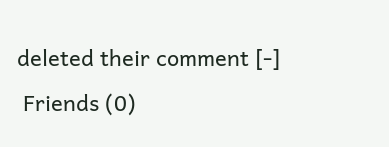deleted their comment [-]
 Friends (0)